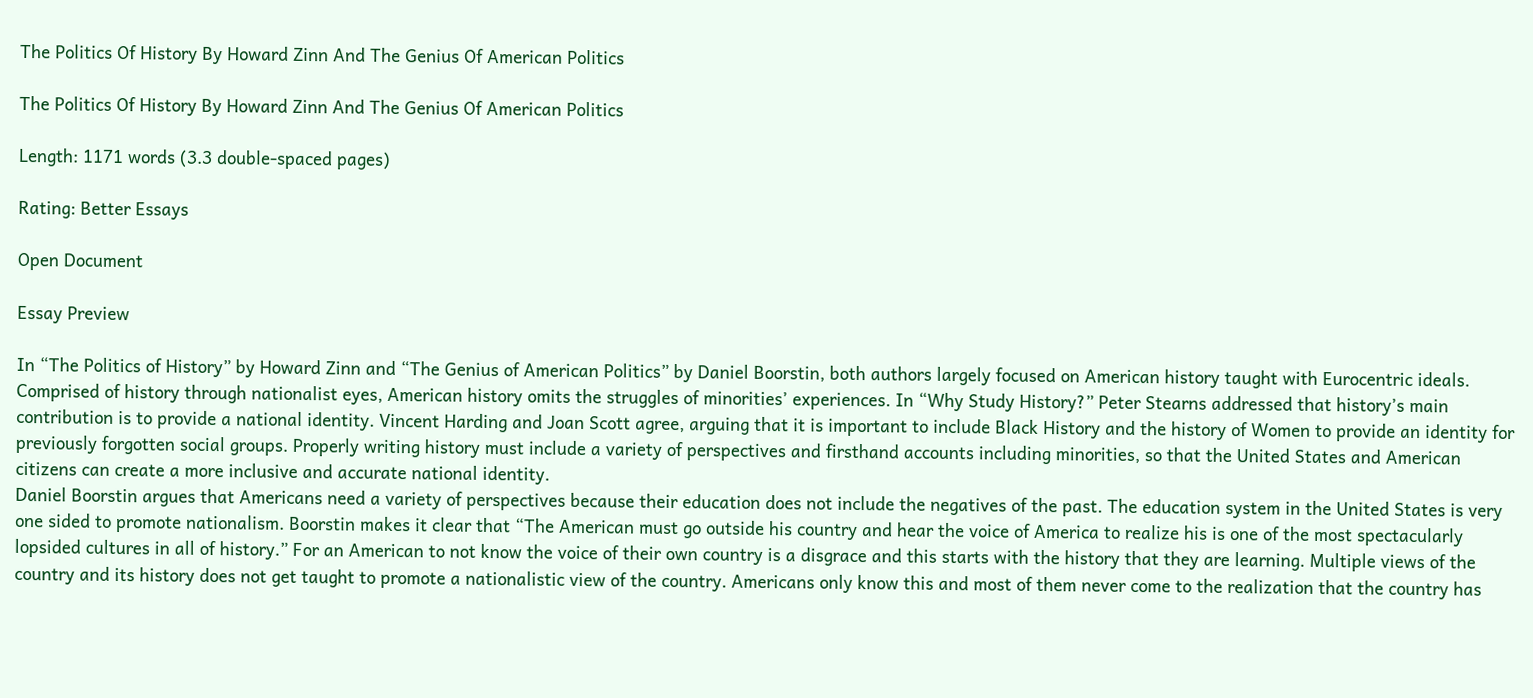The Politics Of History By Howard Zinn And The Genius Of American Politics

The Politics Of History By Howard Zinn And The Genius Of American Politics

Length: 1171 words (3.3 double-spaced pages)

Rating: Better Essays

Open Document

Essay Preview

In “The Politics of History” by Howard Zinn and “The Genius of American Politics” by Daniel Boorstin, both authors largely focused on American history taught with Eurocentric ideals. Comprised of history through nationalist eyes, American history omits the struggles of minorities’ experiences. In “Why Study History?” Peter Stearns addressed that history’s main contribution is to provide a national identity. Vincent Harding and Joan Scott agree, arguing that it is important to include Black History and the history of Women to provide an identity for previously forgotten social groups. Properly writing history must include a variety of perspectives and firsthand accounts including minorities, so that the United States and American citizens can create a more inclusive and accurate national identity.
Daniel Boorstin argues that Americans need a variety of perspectives because their education does not include the negatives of the past. The education system in the United States is very one sided to promote nationalism. Boorstin makes it clear that “The American must go outside his country and hear the voice of America to realize his is one of the most spectacularly lopsided cultures in all of history.” For an American to not know the voice of their own country is a disgrace and this starts with the history that they are learning. Multiple views of the country and its history does not get taught to promote a nationalistic view of the country. Americans only know this and most of them never come to the realization that the country has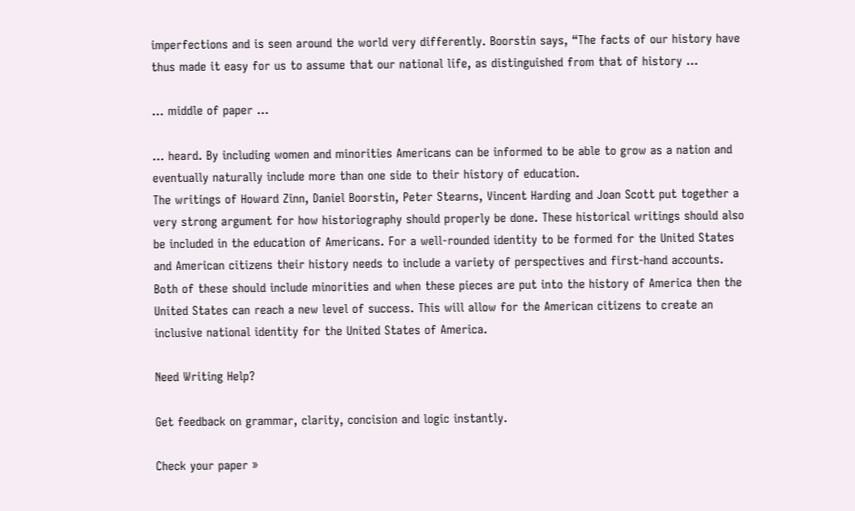imperfections and is seen around the world very differently. Boorstin says, “The facts of our history have thus made it easy for us to assume that our national life, as distinguished from that of history ...

... middle of paper ...

... heard. By including women and minorities Americans can be informed to be able to grow as a nation and eventually naturally include more than one side to their history of education.
The writings of Howard Zinn, Daniel Boorstin, Peter Stearns, Vincent Harding and Joan Scott put together a very strong argument for how historiography should properly be done. These historical writings should also be included in the education of Americans. For a well-rounded identity to be formed for the United States and American citizens their history needs to include a variety of perspectives and first-hand accounts. Both of these should include minorities and when these pieces are put into the history of America then the United States can reach a new level of success. This will allow for the American citizens to create an inclusive national identity for the United States of America.

Need Writing Help?

Get feedback on grammar, clarity, concision and logic instantly.

Check your paper »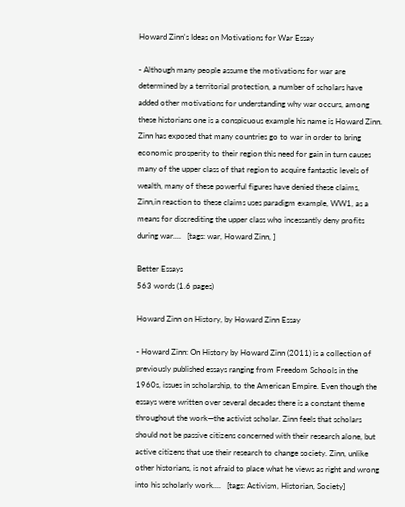Howard Zinn's Ideas on Motivations for War Essay

- Although many people assume the motivations for war are determined by a territorial protection, a number of scholars have added other motivations for understanding why war occurs, among these historians one is a conspicuous example his name is Howard Zinn. Zinn has exposed that many countries go to war in order to bring economic prosperity to their region this need for gain in turn causes many of the upper class of that region to acquire fantastic levels of wealth, many of these powerful figures have denied these claims, Zinn,in reaction to these claims uses paradigm example, WW1, as a means for discrediting the upper class who incessantly deny profits during war....   [tags: war, Howard Zinn, ]

Better Essays
563 words (1.6 pages)

Howard Zinn on History, by Howard Zinn Essay

- Howard Zinn: On History by Howard Zinn (2011) is a collection of previously published essays ranging from Freedom Schools in the 1960s, issues in scholarship, to the American Empire. Even though the essays were written over several decades there is a constant theme throughout the work—the activist scholar. Zinn feels that scholars should not be passive citizens concerned with their research alone, but active citizens that use their research to change society. Zinn, unlike other historians, is not afraid to place what he views as right and wrong into his scholarly work....   [tags: Activism, Historian, Society]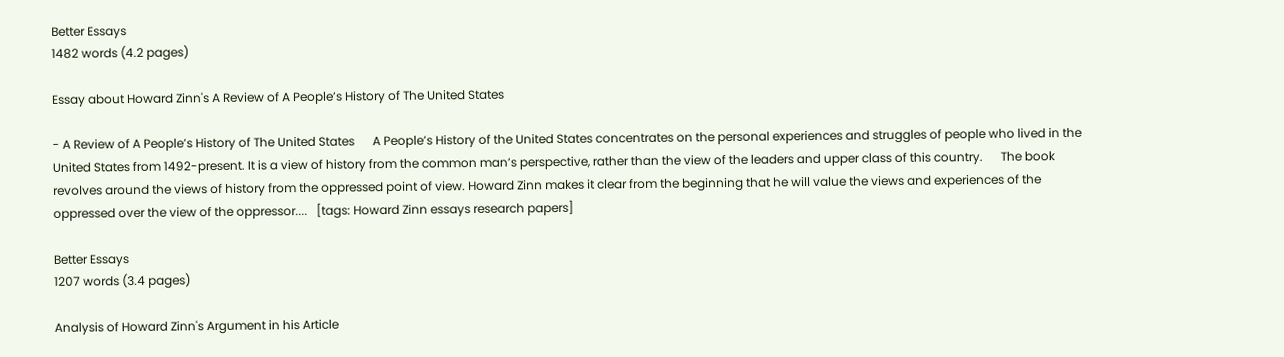Better Essays
1482 words (4.2 pages)

Essay about Howard Zinn's A Review of A People’s History of The United States

- A Review of A People’s History of The United States      A People’s History of the United States concentrates on the personal experiences and struggles of people who lived in the United States from 1492-present. It is a view of history from the common man’s perspective, rather than the view of the leaders and upper class of this country.      The book revolves around the views of history from the oppressed point of view. Howard Zinn makes it clear from the beginning that he will value the views and experiences of the oppressed over the view of the oppressor....   [tags: Howard Zinn essays research papers]

Better Essays
1207 words (3.4 pages)

Analysis of Howard Zinn's Argument in his Article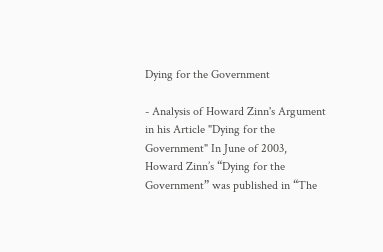Dying for the Government

- Analysis of Howard Zinn's Argument in his Article "Dying for the Government" In June of 2003, Howard Zinn’s “Dying for the Government” was published in “The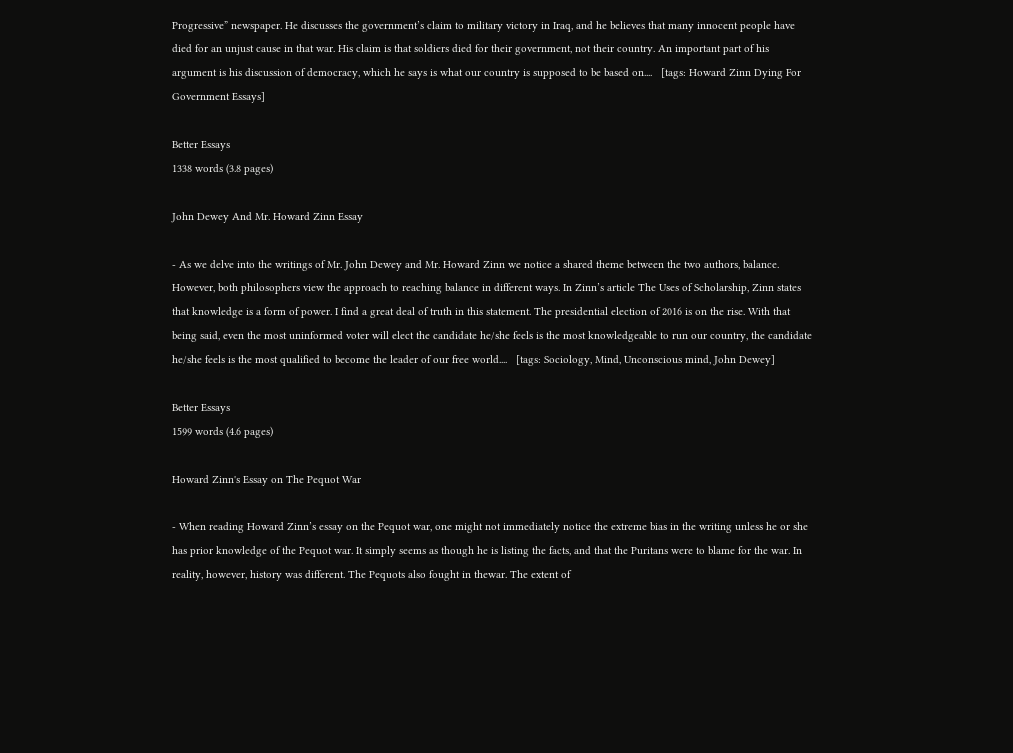Progressive” newspaper. He discusses the government’s claim to military victory in Iraq, and he believes that many innocent people have died for an unjust cause in that war. His claim is that soldiers died for their government, not their country. An important part of his argument is his discussion of democracy, which he says is what our country is supposed to be based on....   [tags: Howard Zinn Dying For Government Essays]

Better Essays
1338 words (3.8 pages)

John Dewey And Mr. Howard Zinn Essay

- As we delve into the writings of Mr. John Dewey and Mr. Howard Zinn we notice a shared theme between the two authors, balance. However, both philosophers view the approach to reaching balance in different ways. In Zinn’s article The Uses of Scholarship, Zinn states that knowledge is a form of power. I find a great deal of truth in this statement. The presidential election of 2016 is on the rise. With that being said, even the most uninformed voter will elect the candidate he/she feels is the most knowledgeable to run our country, the candidate he/she feels is the most qualified to become the leader of our free world....   [tags: Sociology, Mind, Unconscious mind, John Dewey]

Better Essays
1599 words (4.6 pages)

Howard Zinn's Essay on The Pequot War

- When reading Howard Zinn’s essay on the Pequot war, one might not immediately notice the extreme bias in the writing unless he or she has prior knowledge of the Pequot war. It simply seems as though he is listing the facts, and that the Puritans were to blame for the war. In reality, however, history was different. The Pequots also fought in thewar. The extent of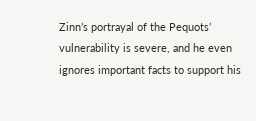Zinn’s portrayal of the Pequots’ vulnerability is severe, and he even ignores important facts to support his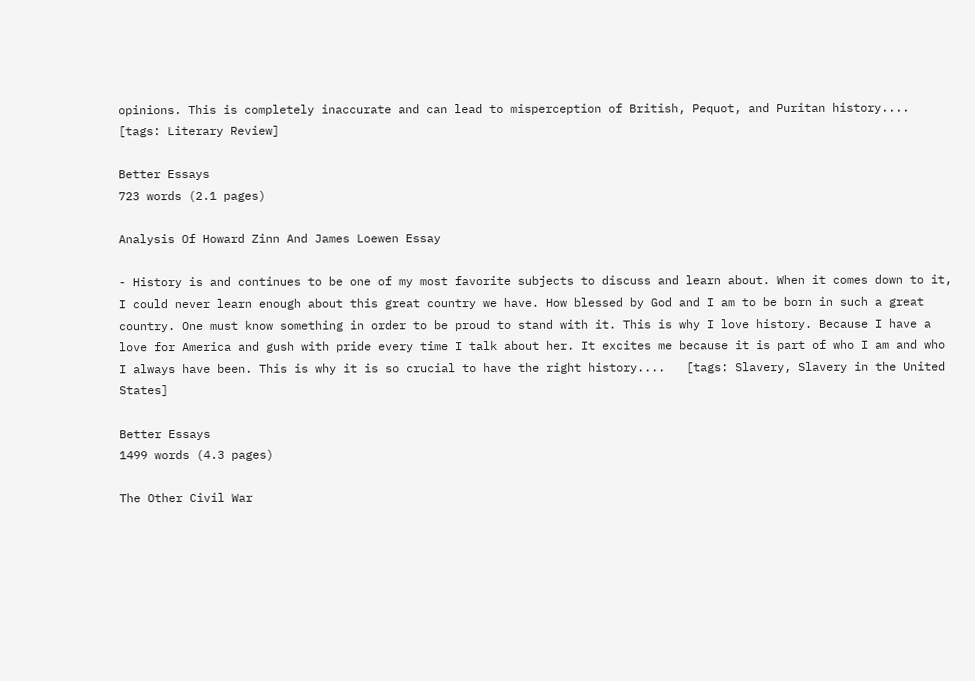opinions. This is completely inaccurate and can lead to misperception of British, Pequot, and Puritan history....   [tags: Literary Review]

Better Essays
723 words (2.1 pages)

Analysis Of Howard Zinn And James Loewen Essay

- History is and continues to be one of my most favorite subjects to discuss and learn about. When it comes down to it, I could never learn enough about this great country we have. How blessed by God and I am to be born in such a great country. One must know something in order to be proud to stand with it. This is why I love history. Because I have a love for America and gush with pride every time I talk about her. It excites me because it is part of who I am and who I always have been. This is why it is so crucial to have the right history....   [tags: Slavery, Slavery in the United States]

Better Essays
1499 words (4.3 pages)

The Other Civil War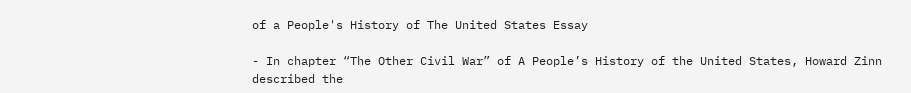of a People's History of The United States Essay

- In chapter “The Other Civil War” of A People’s History of the United States, Howard Zinn described the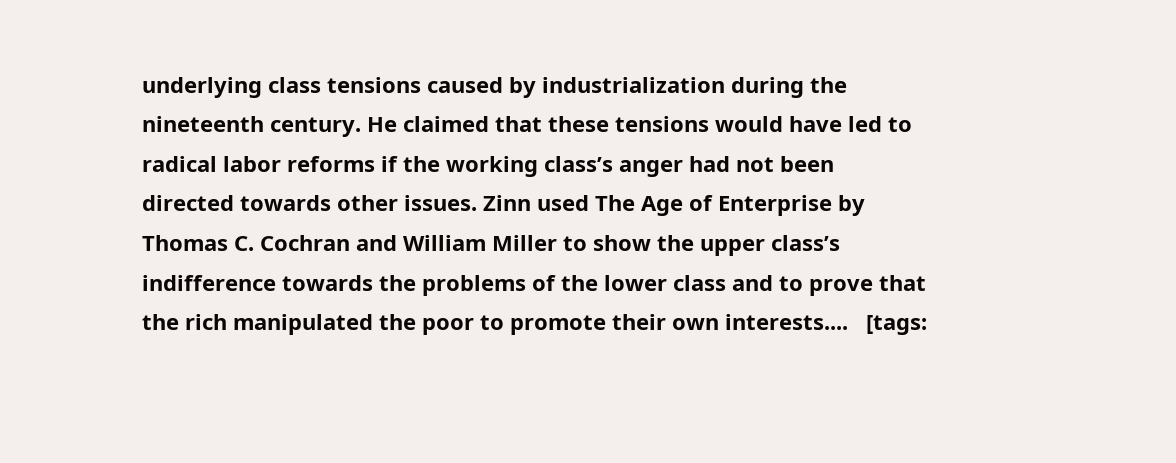underlying class tensions caused by industrialization during the nineteenth century. He claimed that these tensions would have led to radical labor reforms if the working class’s anger had not been directed towards other issues. Zinn used The Age of Enterprise by Thomas C. Cochran and William Miller to show the upper class’s indifference towards the problems of the lower class and to prove that the rich manipulated the poor to promote their own interests....   [tags: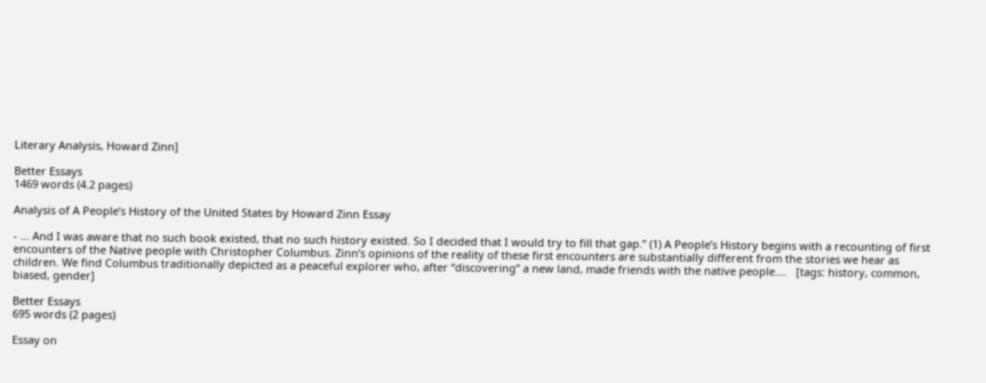Literary Analysis, Howard Zinn]

Better Essays
1469 words (4.2 pages)

Analysis of A People’s History of the United States by Howard Zinn Essay

- ... And I was aware that no such book existed, that no such history existed. So I decided that I would try to fill that gap.” (1) A People’s History begins with a recounting of first encounters of the Native people with Christopher Columbus. Zinn’s opinions of the reality of these first encounters are substantially different from the stories we hear as children. We find Columbus traditionally depicted as a peaceful explorer who, after “discovering” a new land, made friends with the native people....   [tags: history, common, biased, gender]

Better Essays
695 words (2 pages)

Essay on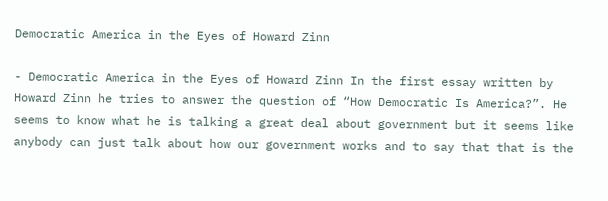Democratic America in the Eyes of Howard Zinn

- Democratic America in the Eyes of Howard Zinn In the first essay written by Howard Zinn he tries to answer the question of “How Democratic Is America?”. He seems to know what he is talking a great deal about government but it seems like anybody can just talk about how our government works and to say that that is the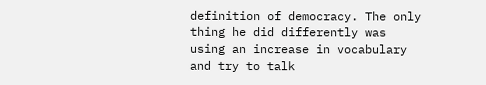definition of democracy. The only thing he did differently was using an increase in vocabulary and try to talk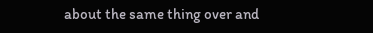about the same thing over and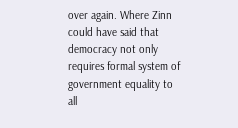over again. Where Zinn could have said that democracy not only requires formal system of government equality to all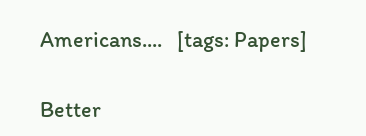Americans....   [tags: Papers]

Better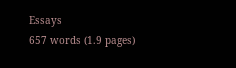Essays
657 words (1.9 pages)